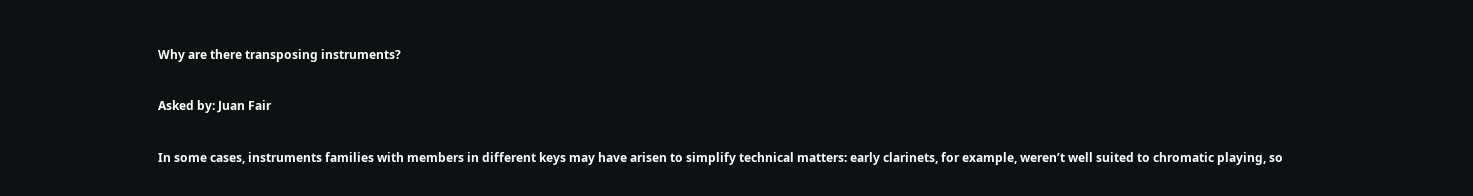Why are there transposing instruments?

Asked by: Juan Fair

In some cases, instruments families with members in different keys may have arisen to simplify technical matters: early clarinets, for example, weren’t well suited to chromatic playing, so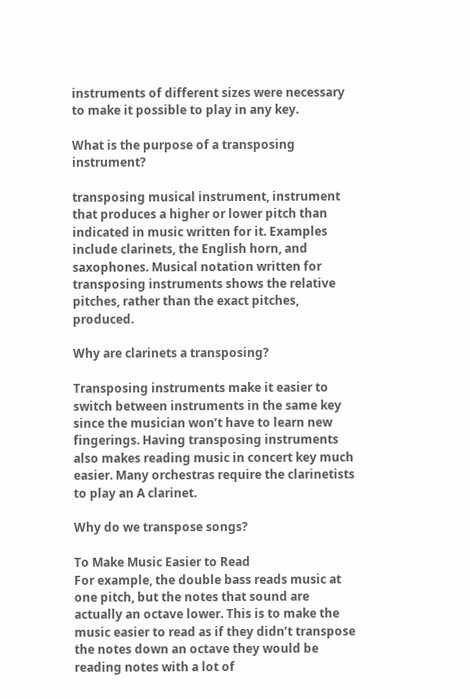instruments of different sizes were necessary to make it possible to play in any key.

What is the purpose of a transposing instrument?

transposing musical instrument, instrument that produces a higher or lower pitch than indicated in music written for it. Examples include clarinets, the English horn, and saxophones. Musical notation written for transposing instruments shows the relative pitches, rather than the exact pitches, produced.

Why are clarinets a transposing?

Transposing instruments make it easier to switch between instruments in the same key since the musician won’t have to learn new fingerings. Having transposing instruments also makes reading music in concert key much easier. Many orchestras require the clarinetists to play an A clarinet.

Why do we transpose songs?

To Make Music Easier to Read
For example, the double bass reads music at one pitch, but the notes that sound are actually an octave lower. This is to make the music easier to read as if they didn’t transpose the notes down an octave they would be reading notes with a lot of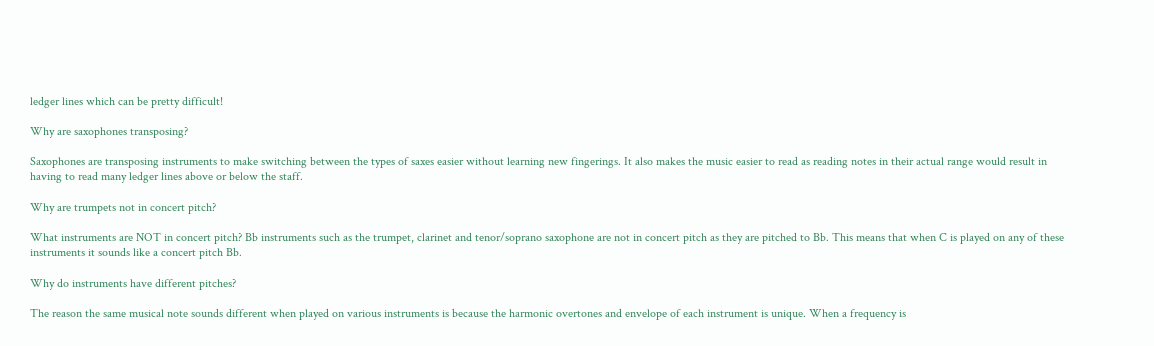ledger lines which can be pretty difficult!

Why are saxophones transposing?

Saxophones are transposing instruments to make switching between the types of saxes easier without learning new fingerings. It also makes the music easier to read as reading notes in their actual range would result in having to read many ledger lines above or below the staff.

Why are trumpets not in concert pitch?

What instruments are NOT in concert pitch? Bb instruments such as the trumpet, clarinet and tenor/soprano saxophone are not in concert pitch as they are pitched to Bb. This means that when C is played on any of these instruments it sounds like a concert pitch Bb.

Why do instruments have different pitches?

The reason the same musical note sounds different when played on various instruments is because the harmonic overtones and envelope of each instrument is unique. When a frequency is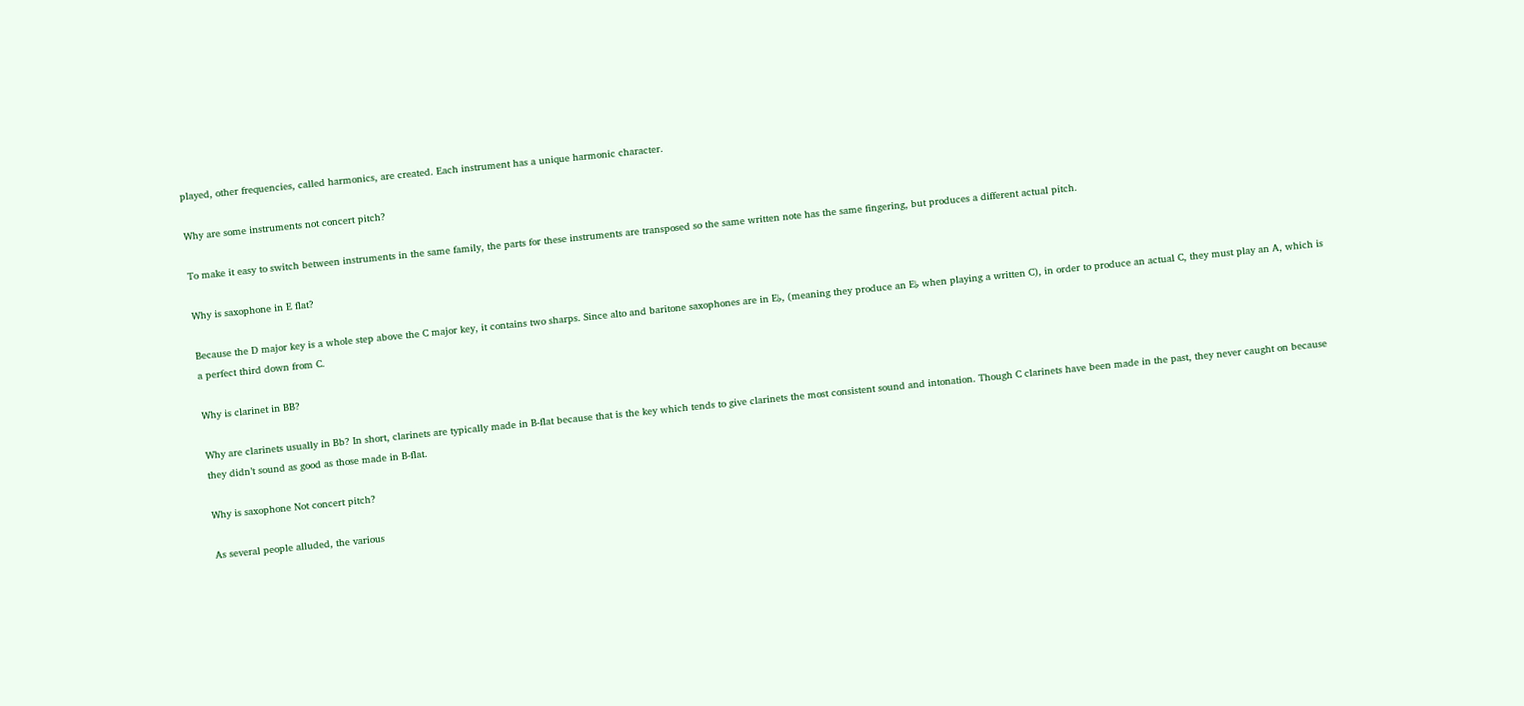played, other frequencies, called harmonics, are created. Each instrument has a unique harmonic character.

Why are some instruments not concert pitch?

To make it easy to switch between instruments in the same family, the parts for these instruments are transposed so the same written note has the same fingering, but produces a different actual pitch.

Why is saxophone in E flat?

Because the D major key is a whole step above the C major key, it contains two sharps. Since alto and baritone saxophones are in E♭, (meaning they produce an E♭ when playing a written C), in order to produce an actual C, they must play an A, which is a perfect third down from C.

Why is clarinet in BB?

Why are clarinets usually in Bb? In short, clarinets are typically made in B-flat because that is the key which tends to give clarinets the most consistent sound and intonation. Though C clarinets have been made in the past, they never caught on because they didn’t sound as good as those made in B-flat.

Why is saxophone Not concert pitch?

As several people alluded, the various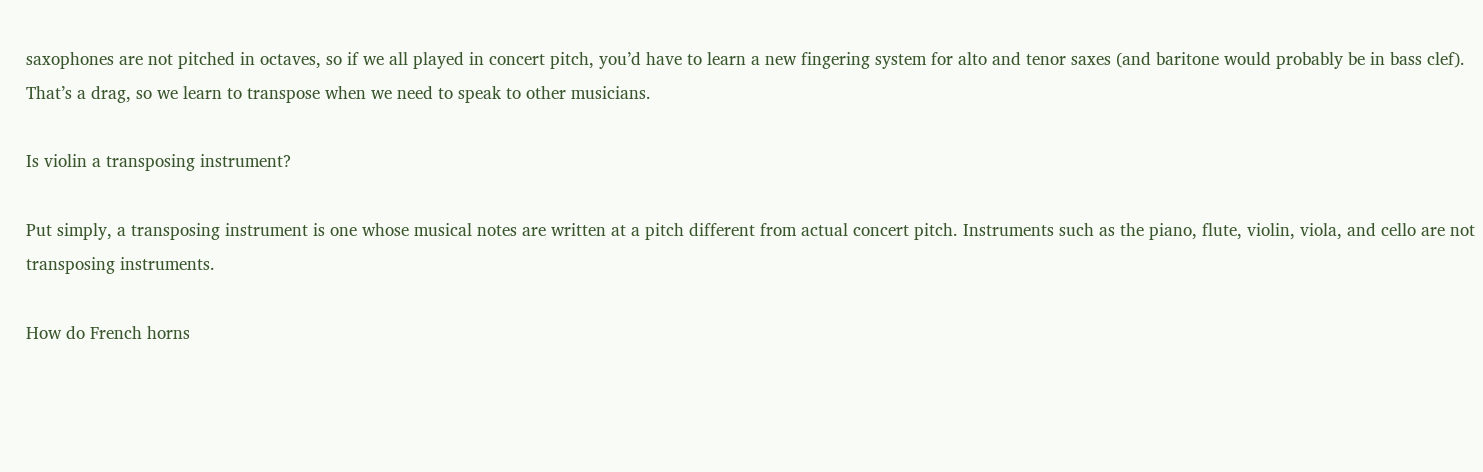saxophones are not pitched in octaves, so if we all played in concert pitch, you’d have to learn a new fingering system for alto and tenor saxes (and baritone would probably be in bass clef). That’s a drag, so we learn to transpose when we need to speak to other musicians.

Is violin a transposing instrument?

Put simply, a transposing instrument is one whose musical notes are written at a pitch different from actual concert pitch. Instruments such as the piano, flute, violin, viola, and cello are not transposing instruments.

How do French horns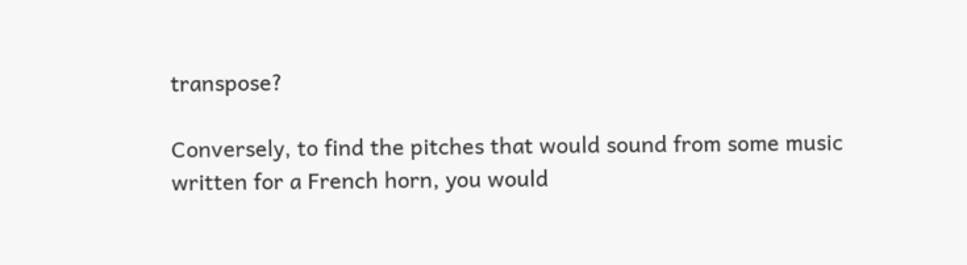transpose?

Conversely, to find the pitches that would sound from some music written for a French horn, you would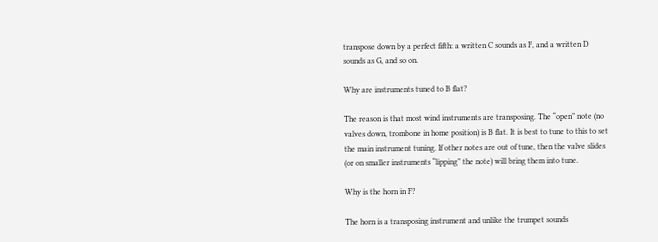transpose down by a perfect fifth: a written C sounds as F, and a written D sounds as G, and so on.

Why are instruments tuned to B flat?

The reason is that most wind instruments are transposing. The “open” note (no valves down, trombone in home position) is B flat. It is best to tune to this to set the main instrument tuning. If other notes are out of tune, then the valve slides (or on smaller instruments “lipping” the note) will bring them into tune.

Why is the horn in F?

The horn is a transposing instrument and unlike the trumpet sounds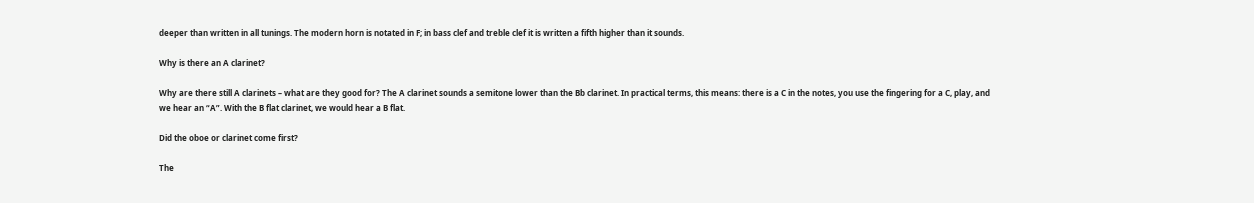deeper than written in all tunings. The modern horn is notated in F; in bass clef and treble clef it is written a fifth higher than it sounds.

Why is there an A clarinet?

Why are there still A clarinets – what are they good for? The A clarinet sounds a semitone lower than the Bb clarinet. In practical terms, this means: there is a C in the notes, you use the fingering for a C, play, and we hear an “A”. With the B flat clarinet, we would hear a B flat.

Did the oboe or clarinet come first?

The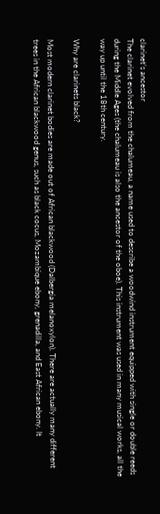clarinet’s ancestor
The clarinet evolved from the chalumeau, a name used to describe a woodwind instrument equipped with single or double reeds during the Middle Ages (the chalumeau is also the ancestor of the oboe). This instrument was used in many musical works, all the way up until the 18th century.

Why are clarinets black?

Most modern clarinet bodies are made out of African blackwood (Dalbergia melanoxylon). There are actually many different trees in the African blackwood genus, such as black cocus, Mozambique ebony, grenadilla, and East African ebony. It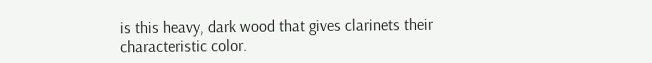is this heavy, dark wood that gives clarinets their characteristic color.